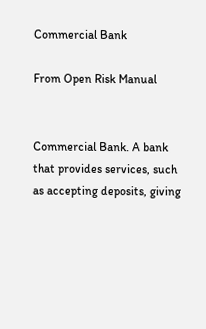Commercial Bank

From Open Risk Manual


Commercial Bank. A bank that provides services, such as accepting deposits, giving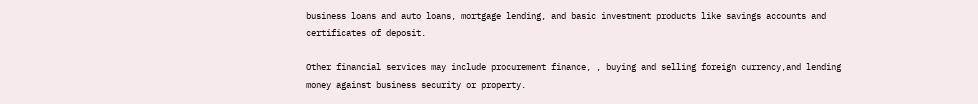business loans and auto loans, mortgage lending, and basic investment products like savings accounts and certificates of deposit.

Other financial services may include procurement finance, , buying and selling foreign currency,and lending money against business security or property.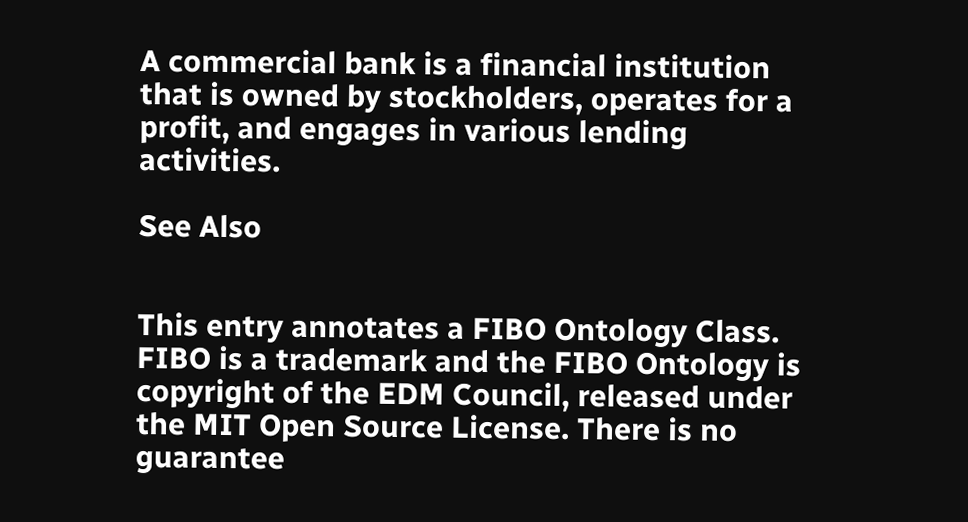A commercial bank is a financial institution that is owned by stockholders, operates for a profit, and engages in various lending activities.

See Also


This entry annotates a FIBO Ontology Class. FIBO is a trademark and the FIBO Ontology is copyright of the EDM Council, released under the MIT Open Source License. There is no guarantee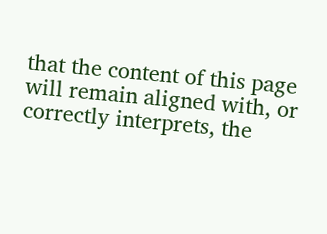that the content of this page will remain aligned with, or correctly interprets, the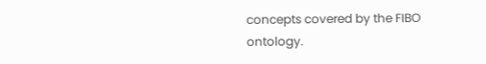concepts covered by the FIBO ontology.